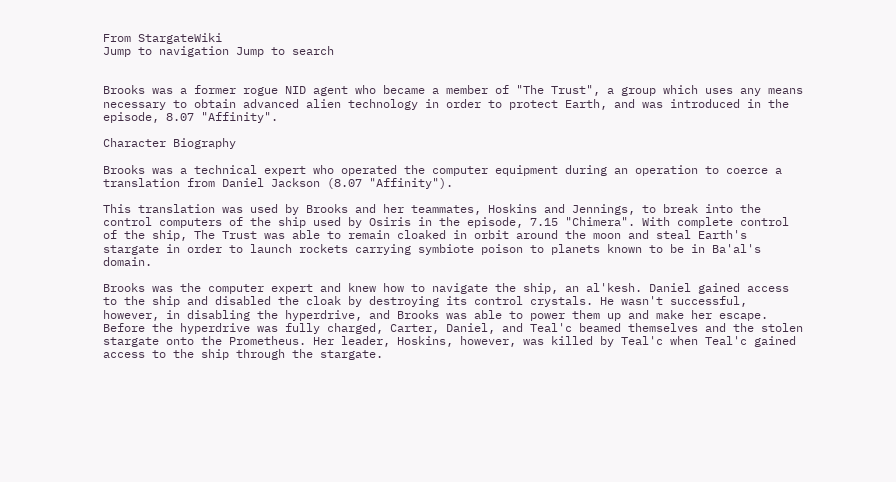From StargateWiki
Jump to navigation Jump to search


Brooks was a former rogue NID agent who became a member of "The Trust", a group which uses any means necessary to obtain advanced alien technology in order to protect Earth, and was introduced in the episode, 8.07 "Affinity".

Character Biography

Brooks was a technical expert who operated the computer equipment during an operation to coerce a translation from Daniel Jackson (8.07 "Affinity").

This translation was used by Brooks and her teammates, Hoskins and Jennings, to break into the control computers of the ship used by Osiris in the episode, 7.15 "Chimera". With complete control of the ship, The Trust was able to remain cloaked in orbit around the moon and steal Earth's stargate in order to launch rockets carrying symbiote poison to planets known to be in Ba'al's domain.

Brooks was the computer expert and knew how to navigate the ship, an al'kesh. Daniel gained access to the ship and disabled the cloak by destroying its control crystals. He wasn't successful, however, in disabling the hyperdrive, and Brooks was able to power them up and make her escape. Before the hyperdrive was fully charged, Carter, Daniel, and Teal'c beamed themselves and the stolen stargate onto the Prometheus. Her leader, Hoskins, however, was killed by Teal'c when Teal'c gained access to the ship through the stargate.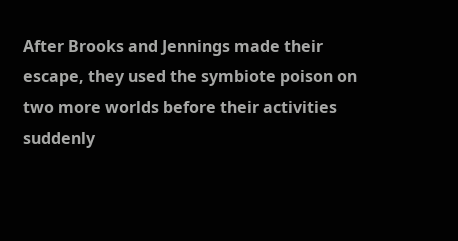After Brooks and Jennings made their escape, they used the symbiote poison on two more worlds before their activities suddenly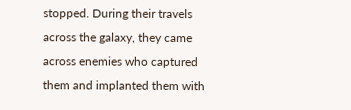stopped. During their travels across the galaxy, they came across enemies who captured them and implanted them with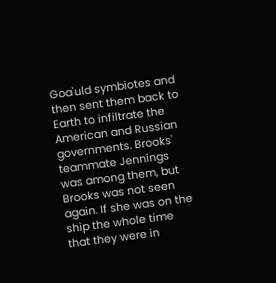Goa'uld symbiotes and then sent them back to Earth to infiltrate the American and Russian governments. Brooks' teammate Jennings was among them, but Brooks was not seen again. If she was on the ship the whole time that they were in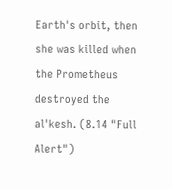Earth's orbit, then she was killed when the Prometheus destroyed the al'kesh. (8.14 "Full Alert")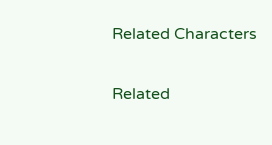Related Characters

Related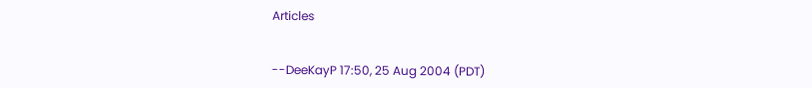Articles


--DeeKayP 17:50, 25 Aug 2004 (PDT)